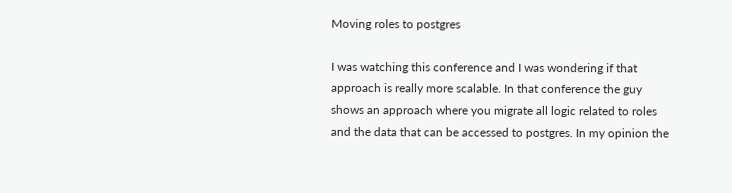Moving roles to postgres

I was watching this conference and I was wondering if that approach is really more scalable. In that conference the guy shows an approach where you migrate all logic related to roles and the data that can be accessed to postgres. In my opinion the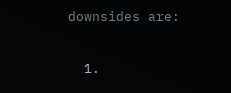downsides are:

  1.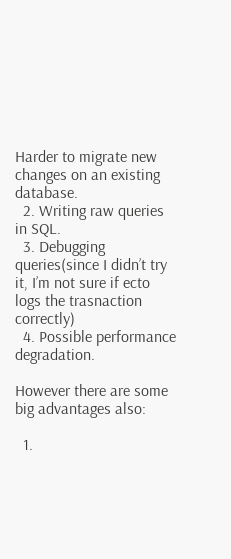Harder to migrate new changes on an existing database.
  2. Writing raw queries in SQL.
  3. Debugging queries(since I didn’t try it, I’m not sure if ecto logs the trasnaction correctly)
  4. Possible performance degradation.

However there are some big advantages also:

  1.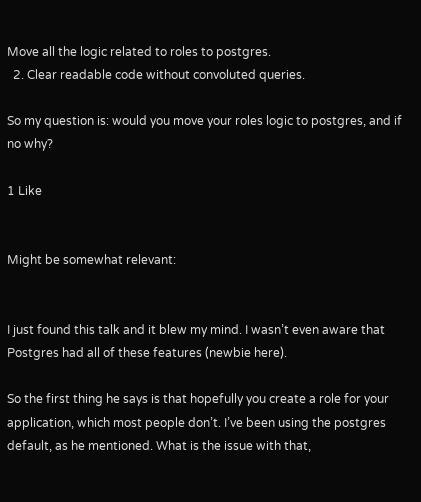Move all the logic related to roles to postgres.
  2. Clear readable code without convoluted queries.

So my question is: would you move your roles logic to postgres, and if no why?

1 Like


Might be somewhat relevant:


I just found this talk and it blew my mind. I wasn’t even aware that Postgres had all of these features (newbie here).

So the first thing he says is that hopefully you create a role for your application, which most people don’t. I’ve been using the postgres default, as he mentioned. What is the issue with that,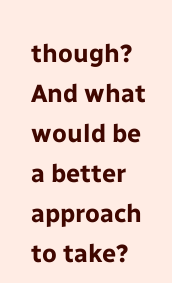though? And what would be a better approach to take?